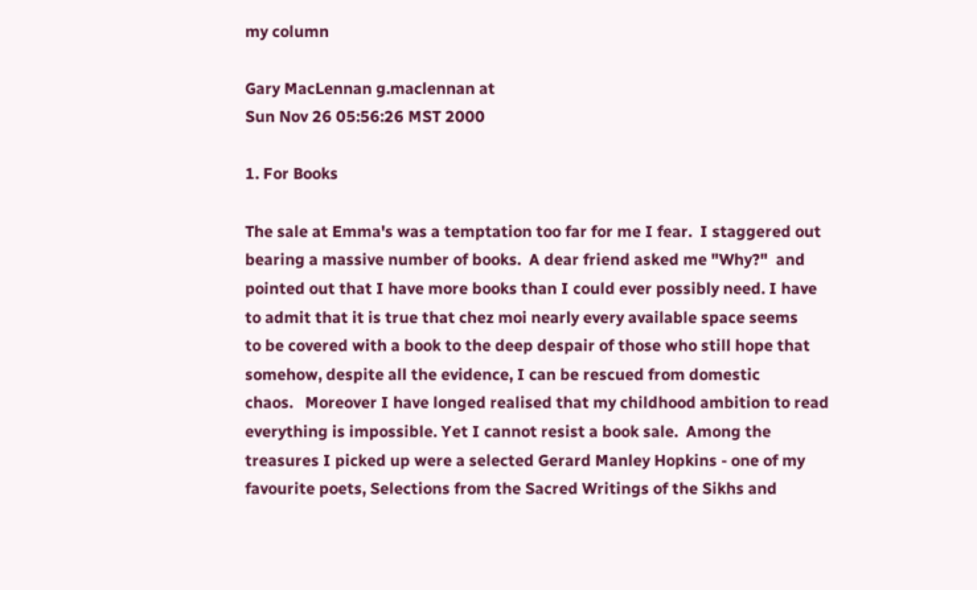my column

Gary MacLennan g.maclennan at
Sun Nov 26 05:56:26 MST 2000

1. For Books

The sale at Emma's was a temptation too far for me I fear.  I staggered out
bearing a massive number of books.  A dear friend asked me "Why?"  and
pointed out that I have more books than I could ever possibly need. I have
to admit that it is true that chez moi nearly every available space seems
to be covered with a book to the deep despair of those who still hope that
somehow, despite all the evidence, I can be rescued from domestic
chaos.   Moreover I have longed realised that my childhood ambition to read
everything is impossible. Yet I cannot resist a book sale.  Among the
treasures I picked up were a selected Gerard Manley Hopkins - one of my
favourite poets, Selections from the Sacred Writings of the Sikhs and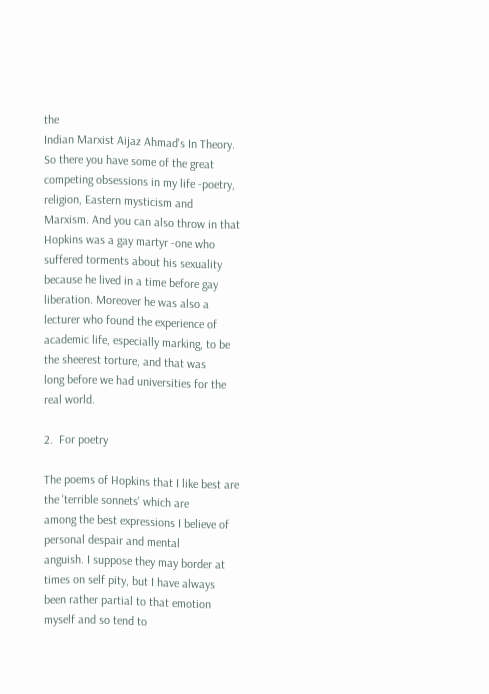the
Indian Marxist Aijaz Ahmad's In Theory. So there you have some of the great
competing obsessions in my life -poetry, religion, Eastern mysticism and
Marxism. And you can also throw in that Hopkins was a gay martyr -one who
suffered torments about his sexuality because he lived in a time before gay
liberation. Moreover he was also a lecturer who found the experience of
academic life, especially marking, to be the sheerest torture, and that was
long before we had universities for the real world.

2.  For poetry

The poems of Hopkins that I like best are the 'terrible sonnets' which are
among the best expressions I believe of personal despair and mental
anguish. I suppose they may border at times on self pity, but I have always
been rather partial to that emotion myself and so tend to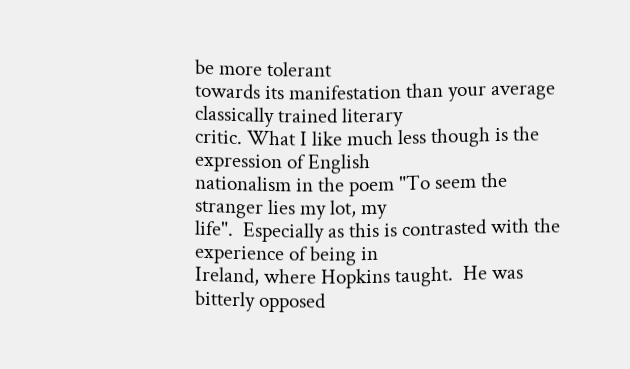be more tolerant
towards its manifestation than your average classically trained literary
critic. What I like much less though is the expression of English
nationalism in the poem "To seem the stranger lies my lot, my
life".  Especially as this is contrasted with the experience of being in
Ireland, where Hopkins taught.  He was bitterly opposed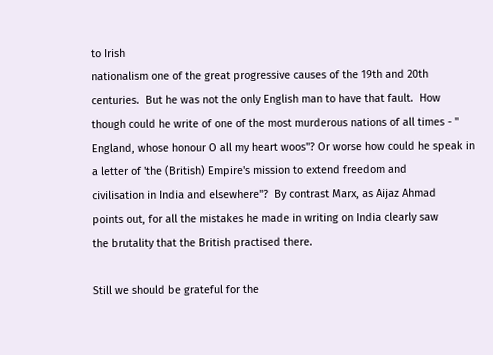to Irish
nationalism one of the great progressive causes of the 19th and 20th
centuries.  But he was not the only English man to have that fault.  How
though could he write of one of the most murderous nations of all times - "
England, whose honour O all my heart woos"? Or worse how could he speak in
a letter of 'the (British) Empire's mission to extend freedom and
civilisation in India and elsewhere"?  By contrast Marx, as Aijaz Ahmad
points out, for all the mistakes he made in writing on India clearly saw
the brutality that the British practised there.

Still we should be grateful for the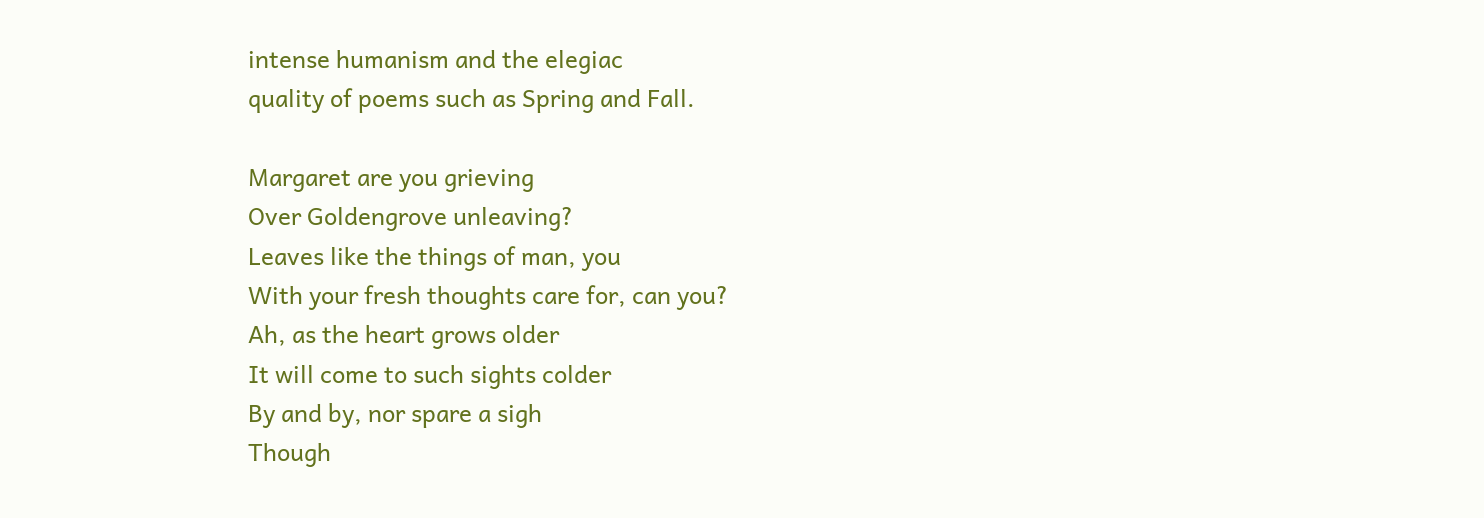intense humanism and the elegiac
quality of poems such as Spring and Fall.

Margaret are you grieving
Over Goldengrove unleaving?
Leaves like the things of man, you
With your fresh thoughts care for, can you?
Ah, as the heart grows older
It will come to such sights colder
By and by, nor spare a sigh
Though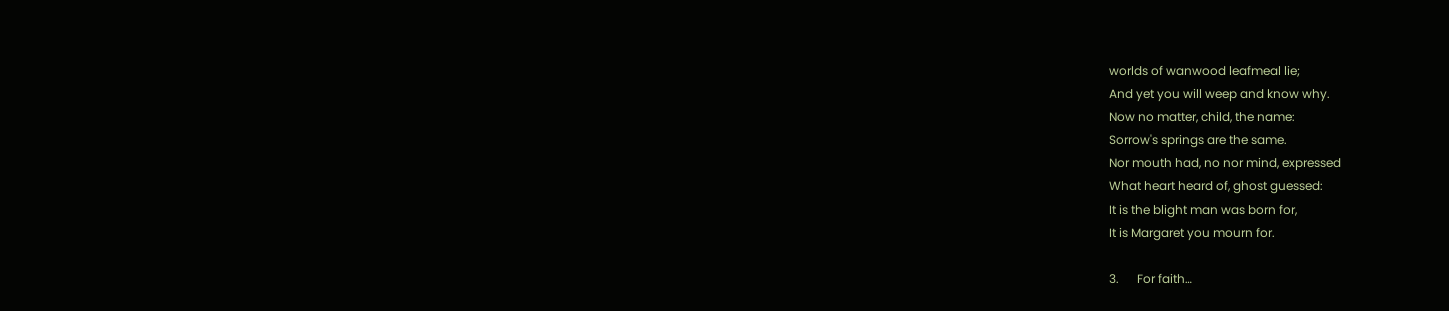worlds of wanwood leafmeal lie;
And yet you will weep and know why.
Now no matter, child, the name:
Sorrow's springs are the same.
Nor mouth had, no nor mind, expressed
What heart heard of, ghost guessed:
It is the blight man was born for,
It is Margaret you mourn for.

3.      For faith…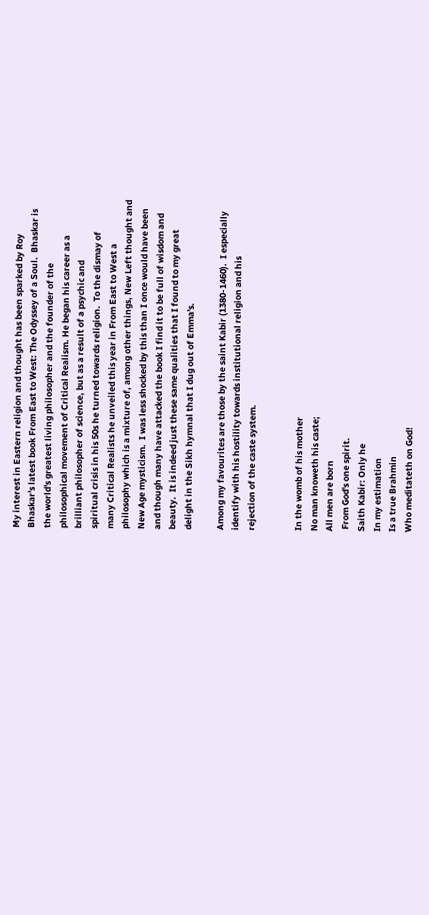My interest in Eastern religion and thought has been sparked by Roy
Bhaskar's latest book From East to West: The Odyssey of a Soul.  Bhaskar is
the world's greatest living philosopher and the founder of the
philosophical movement of Critical Realism. He began his career as a
brilliant philosopher of science, but as a result of a psychic and
spiritual crisis in his 50s he turned towards religion.  To the dismay of
many Critical Realists he unveiled this year in From East to West a
philosophy which is a mixture of, among other things, New Left thought and
New Age mysticism.  I was less shocked by this than I once would have been
and though many have attacked the book I find it to be full of wisdom and
beauty.  It is indeed just these same qualities that I found to my great
delight in the Sikh hymnal that I dug out of Emma's.

Among my favourites are those by the saint Kabir (1380-1460).  I especially
identify with his hostility towards institutional religion and his
rejection of the caste system.


In the womb of his mother
No man knoweth his caste;
All men are born
 From God's one spirit.
Saith Kabir: Only he
In my estimation
Is a true Brahmin
Who meditateth on God!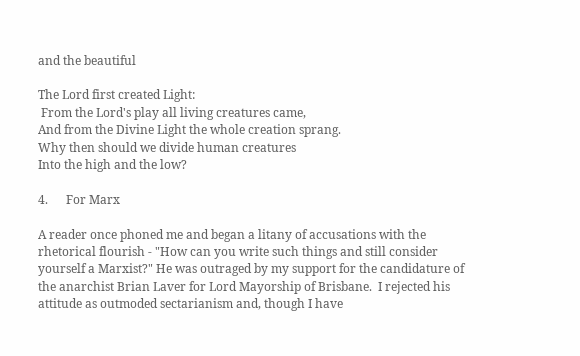and the beautiful

The Lord first created Light:
 From the Lord's play all living creatures came,
And from the Divine Light the whole creation sprang.
Why then should we divide human creatures
Into the high and the low?

4.      For Marx

A reader once phoned me and began a litany of accusations with the
rhetorical flourish - "How can you write such things and still consider
yourself a Marxist?" He was outraged by my support for the candidature of
the anarchist Brian Laver for Lord Mayorship of Brisbane.  I rejected his
attitude as outmoded sectarianism and, though I have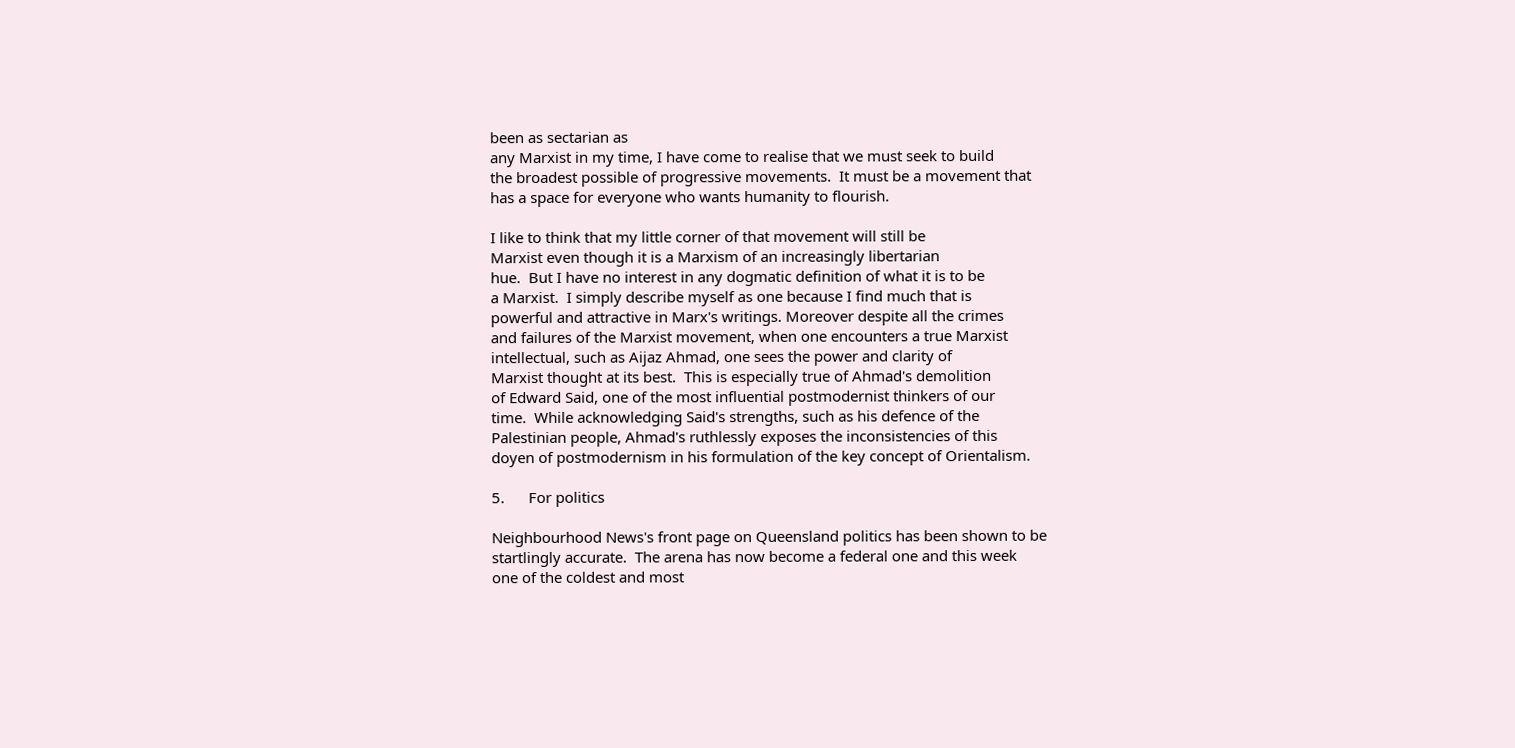been as sectarian as
any Marxist in my time, I have come to realise that we must seek to build
the broadest possible of progressive movements.  It must be a movement that
has a space for everyone who wants humanity to flourish.

I like to think that my little corner of that movement will still be
Marxist even though it is a Marxism of an increasingly libertarian
hue.  But I have no interest in any dogmatic definition of what it is to be
a Marxist.  I simply describe myself as one because I find much that is
powerful and attractive in Marx's writings. Moreover despite all the crimes
and failures of the Marxist movement, when one encounters a true Marxist
intellectual, such as Aijaz Ahmad, one sees the power and clarity of
Marxist thought at its best.  This is especially true of Ahmad's demolition
of Edward Said, one of the most influential postmodernist thinkers of our
time.  While acknowledging Said's strengths, such as his defence of the
Palestinian people, Ahmad's ruthlessly exposes the inconsistencies of this
doyen of postmodernism in his formulation of the key concept of Orientalism.

5.      For politics

Neighbourhood News's front page on Queensland politics has been shown to be
startlingly accurate.  The arena has now become a federal one and this week
one of the coldest and most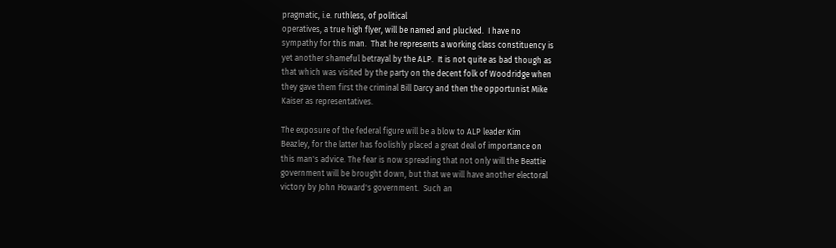pragmatic, i.e. ruthless, of political
operatives, a true high flyer, will be named and plucked.  I have no
sympathy for this man.  That he represents a working class constituency is
yet another shameful betrayal by the ALP.  It is not quite as bad though as
that which was visited by the party on the decent folk of Woodridge when
they gave them first the criminal Bill Darcy and then the opportunist Mike
Kaiser as representatives.

The exposure of the federal figure will be a blow to ALP leader Kim
Beazley, for the latter has foolishly placed a great deal of importance on
this man's advice. The fear is now spreading that not only will the Beattie
government will be brought down, but that we will have another electoral
victory by John Howard's government.  Such an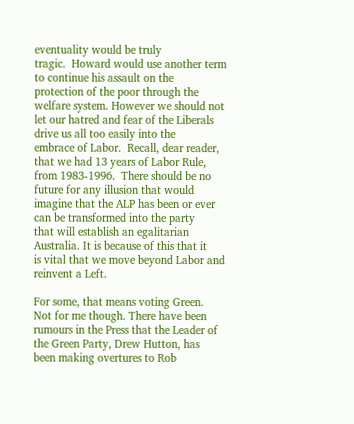eventuality would be truly
tragic.  Howard would use another term to continue his assault on the
protection of the poor through the welfare system. However we should not
let our hatred and fear of the Liberals drive us all too easily into the
embrace of Labor.  Recall, dear reader, that we had 13 years of Labor Rule,
from 1983-1996.  There should be no future for any illusion that would
imagine that the ALP has been or ever can be transformed into the party
that will establish an egalitarian Australia. It is because of this that it
is vital that we move beyond Labor and reinvent a Left.

For some, that means voting Green.  Not for me though. There have been
rumours in the Press that the Leader of the Green Party, Drew Hutton, has
been making overtures to Rob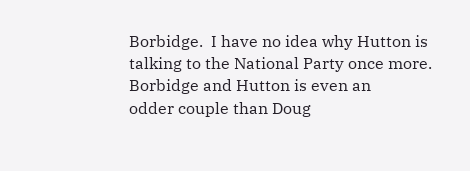Borbidge.  I have no idea why Hutton is
talking to the National Party once more.  Borbidge and Hutton is even an
odder couple than Doug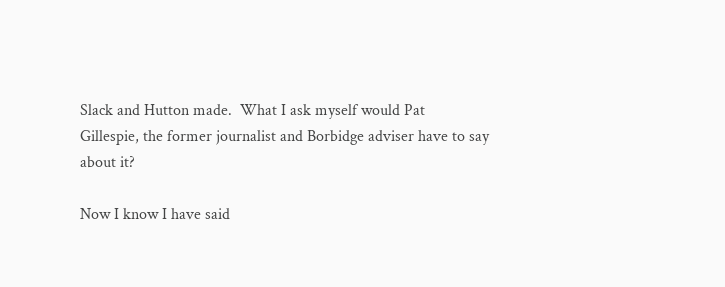Slack and Hutton made.  What I ask myself would Pat
Gillespie, the former journalist and Borbidge adviser have to say about it?

Now I know I have said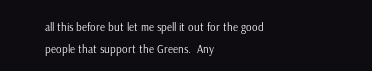all this before but let me spell it out for the good
people that support the Greens.  Any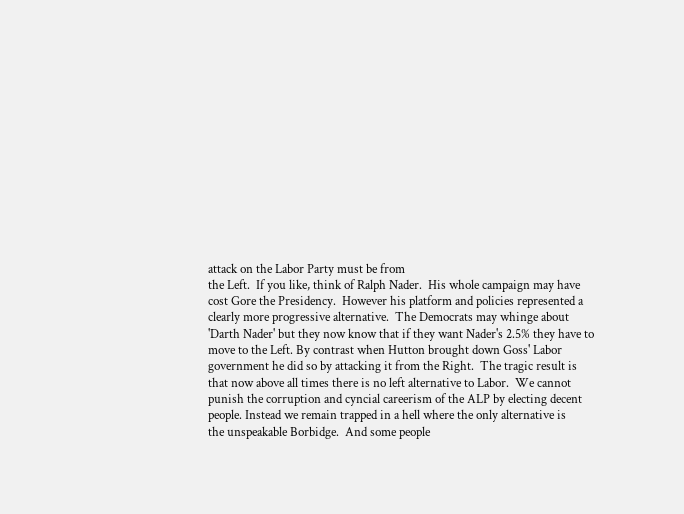attack on the Labor Party must be from
the Left.  If you like, think of Ralph Nader.  His whole campaign may have
cost Gore the Presidency.  However his platform and policies represented a
clearly more progressive alternative.  The Democrats may whinge about
'Darth Nader' but they now know that if they want Nader's 2.5% they have to
move to the Left. By contrast when Hutton brought down Goss' Labor
government he did so by attacking it from the Right.  The tragic result is
that now above all times there is no left alternative to Labor.  We cannot
punish the corruption and cyncial careerism of the ALP by electing decent
people. Instead we remain trapped in a hell where the only alternative is
the unspeakable Borbidge.  And some people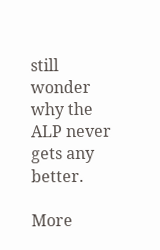still wonder why the ALP never
gets any better.

More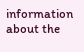information about the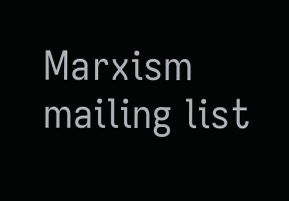Marxism mailing list